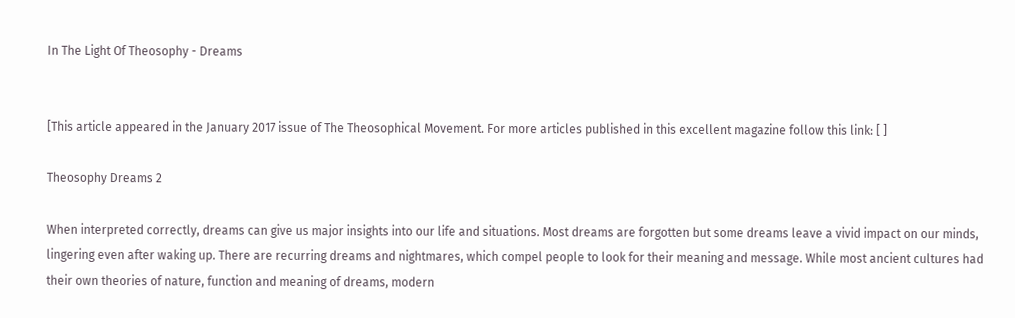In The Light Of Theosophy - Dreams


[This article appeared in the January 2017 issue of The Theosophical Movement. For more articles published in this excellent magazine follow this link: [ ]

Theosophy Dreams 2

When interpreted correctly, dreams can give us major insights into our life and situations. Most dreams are forgotten but some dreams leave a vivid impact on our minds, lingering even after waking up. There are recurring dreams and nightmares, which compel people to look for their meaning and message. While most ancient cultures had their own theories of nature, function and meaning of dreams, modern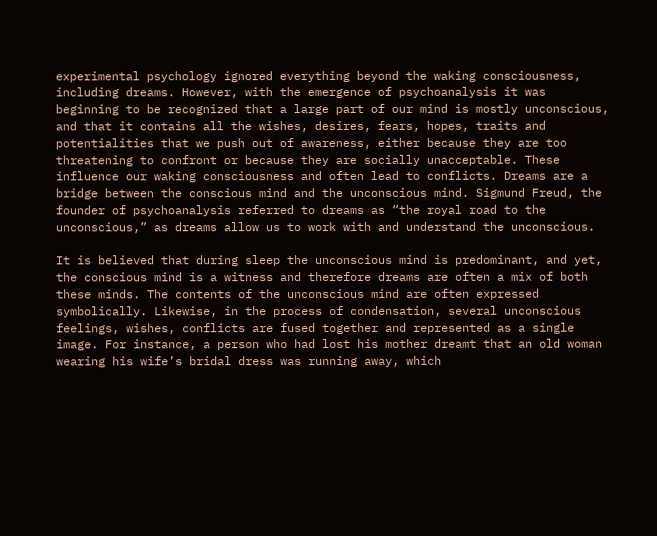experimental psychology ignored everything beyond the waking consciousness, including dreams. However, with the emergence of psychoanalysis it was beginning to be recognized that a large part of our mind is mostly unconscious, and that it contains all the wishes, desires, fears, hopes, traits and potentialities that we push out of awareness, either because they are too threatening to confront or because they are socially unacceptable. These influence our waking consciousness and often lead to conflicts. Dreams are a bridge between the conscious mind and the unconscious mind. Sigmund Freud, the founder of psychoanalysis referred to dreams as “the royal road to the unconscious,” as dreams allow us to work with and understand the unconscious.

It is believed that during sleep the unconscious mind is predominant, and yet, the conscious mind is a witness and therefore dreams are often a mix of both these minds. The contents of the unconscious mind are often expressed symbolically. Likewise, in the process of condensation, several unconscious feelings, wishes, conflicts are fused together and represented as a single image. For instance, a person who had lost his mother dreamt that an old woman wearing his wife’s bridal dress was running away, which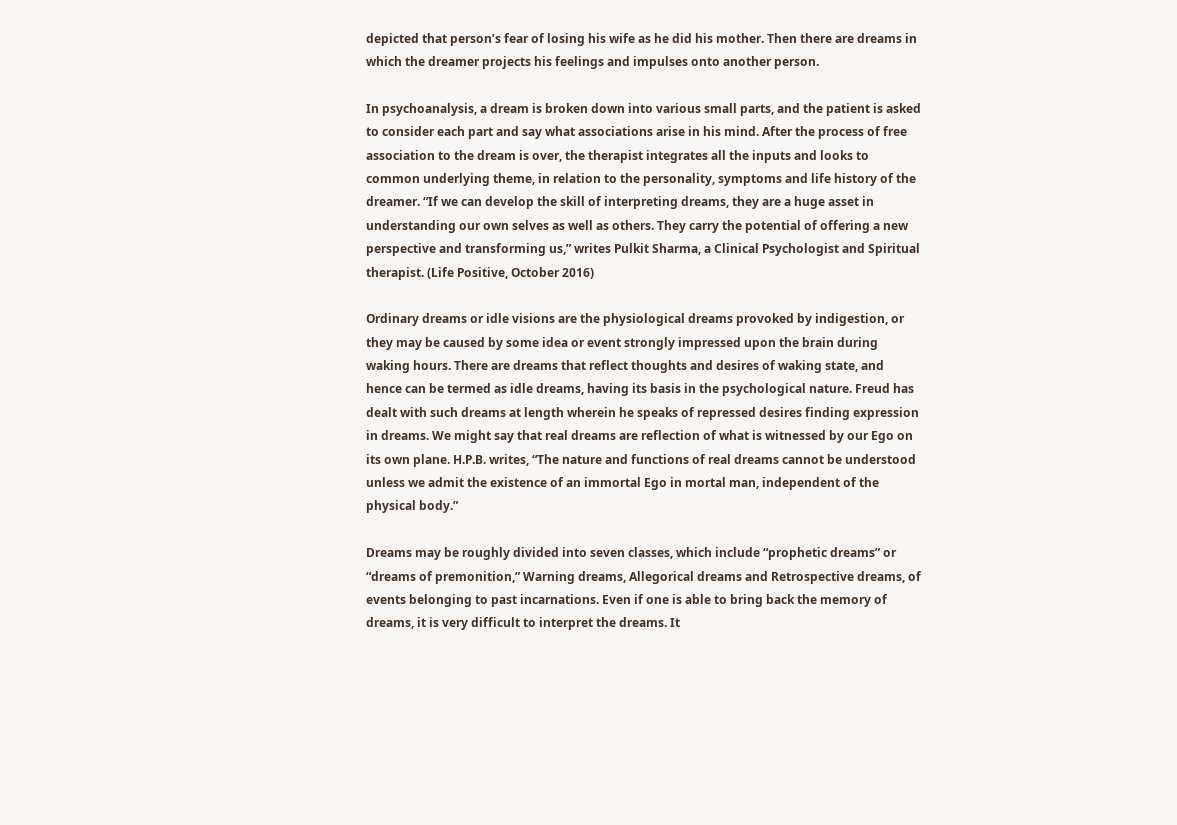depicted that person’s fear of losing his wife as he did his mother. Then there are dreams in which the dreamer projects his feelings and impulses onto another person.

In psychoanalysis, a dream is broken down into various small parts, and the patient is asked to consider each part and say what associations arise in his mind. After the process of free association to the dream is over, the therapist integrates all the inputs and looks to common underlying theme, in relation to the personality, symptoms and life history of the dreamer. “If we can develop the skill of interpreting dreams, they are a huge asset in understanding our own selves as well as others. They carry the potential of offering a new perspective and transforming us,” writes Pulkit Sharma, a Clinical Psychologist and Spiritual therapist. (Life Positive, October 2016)

Ordinary dreams or idle visions are the physiological dreams provoked by indigestion, or they may be caused by some idea or event strongly impressed upon the brain during waking hours. There are dreams that reflect thoughts and desires of waking state, and hence can be termed as idle dreams, having its basis in the psychological nature. Freud has dealt with such dreams at length wherein he speaks of repressed desires finding expression in dreams. We might say that real dreams are reflection of what is witnessed by our Ego on its own plane. H.P.B. writes, “The nature and functions of real dreams cannot be understood unless we admit the existence of an immortal Ego in mortal man, independent of the physical body.”

Dreams may be roughly divided into seven classes, which include “prophetic dreams” or “dreams of premonition,” Warning dreams, Allegorical dreams and Retrospective dreams, of events belonging to past incarnations. Even if one is able to bring back the memory of dreams, it is very difficult to interpret the dreams. It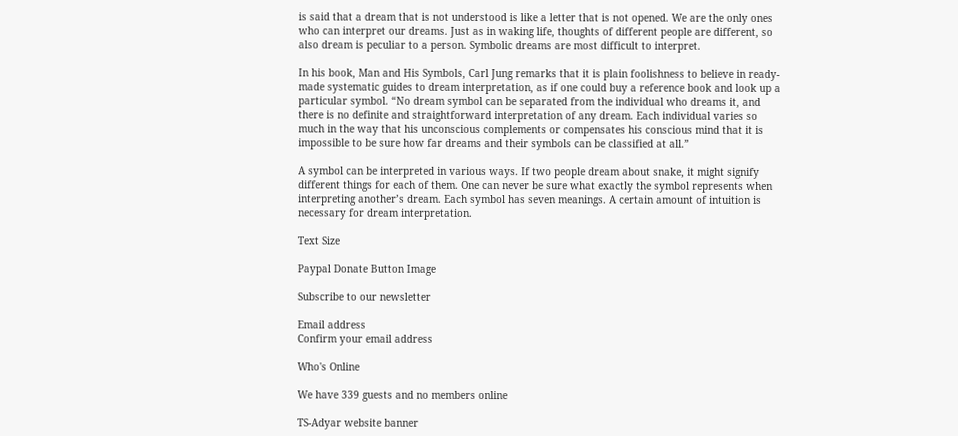is said that a dream that is not understood is like a letter that is not opened. We are the only ones who can interpret our dreams. Just as in waking life, thoughts of different people are different, so also dream is peculiar to a person. Symbolic dreams are most difficult to interpret.

In his book, Man and His Symbols, Carl Jung remarks that it is plain foolishness to believe in ready-made systematic guides to dream interpretation, as if one could buy a reference book and look up a particular symbol. “No dream symbol can be separated from the individual who dreams it, and there is no definite and straightforward interpretation of any dream. Each individual varies so much in the way that his unconscious complements or compensates his conscious mind that it is impossible to be sure how far dreams and their symbols can be classified at all.”

A symbol can be interpreted in various ways. If two people dream about snake, it might signify different things for each of them. One can never be sure what exactly the symbol represents when interpreting another’s dream. Each symbol has seven meanings. A certain amount of intuition is necessary for dream interpretation.

Text Size

Paypal Donate Button Image

Subscribe to our newsletter

Email address
Confirm your email address

Who's Online

We have 339 guests and no members online

TS-Adyar website banner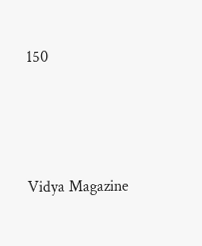150




Vidya Magazine